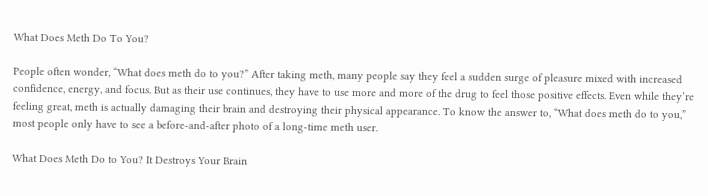What Does Meth Do To You?

People often wonder, “What does meth do to you?” After taking meth, many people say they feel a sudden surge of pleasure mixed with increased confidence, energy, and focus. But as their use continues, they have to use more and more of the drug to feel those positive effects. Even while they’re feeling great, meth is actually damaging their brain and destroying their physical appearance. To know the answer to, “What does meth do to you,” most people only have to see a before-and-after photo of a long-time meth user.

What Does Meth Do to You? It Destroys Your Brain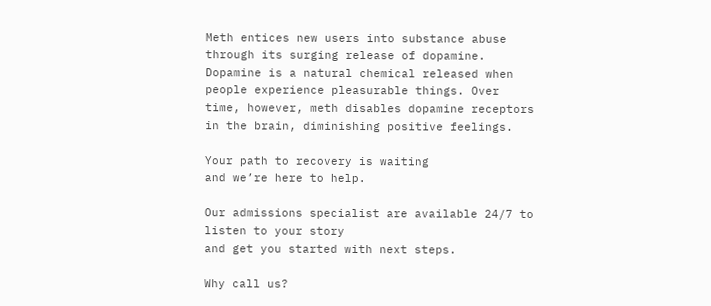Meth entices new users into substance abuse through its surging release of dopamine. Dopamine is a natural chemical released when people experience pleasurable things. Over time, however, meth disables dopamine receptors in the brain, diminishing positive feelings.

Your path to recovery is waiting
and we’re here to help.

Our admissions specialist are available 24/7 to listen to your story
and get you started with next steps.

Why call us?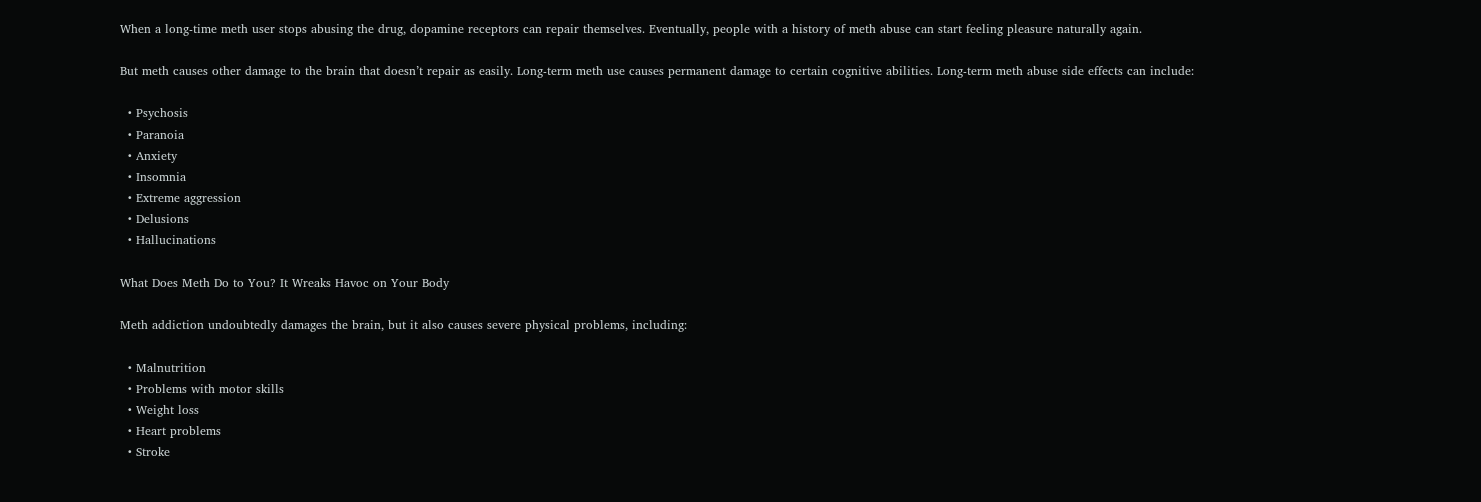When a long-time meth user stops abusing the drug, dopamine receptors can repair themselves. Eventually, people with a history of meth abuse can start feeling pleasure naturally again.

But meth causes other damage to the brain that doesn’t repair as easily. Long-term meth use causes permanent damage to certain cognitive abilities. Long-term meth abuse side effects can include:

  • Psychosis
  • Paranoia
  • Anxiety
  • Insomnia
  • Extreme aggression
  • Delusions
  • Hallucinations

What Does Meth Do to You? It Wreaks Havoc on Your Body

Meth addiction undoubtedly damages the brain, but it also causes severe physical problems, including:

  • Malnutrition
  • Problems with motor skills
  • Weight loss
  • Heart problems
  • Stroke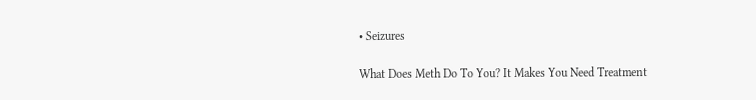• Seizures

What Does Meth Do To You? It Makes You Need Treatment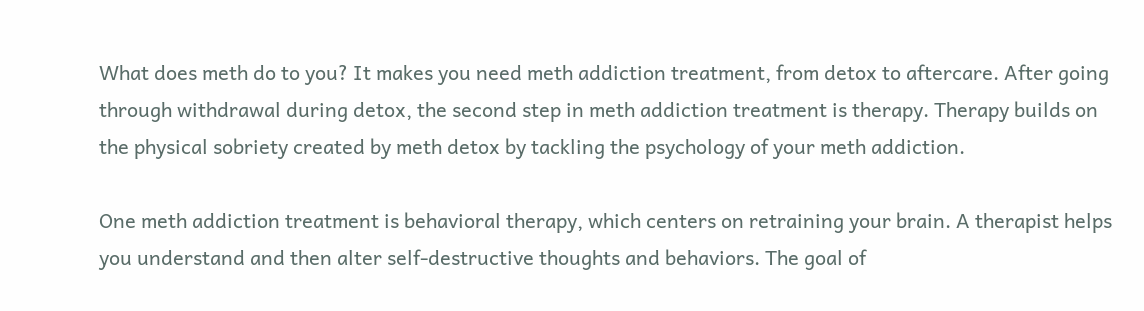What does meth do to you? It makes you need meth addiction treatment, from detox to aftercare. After going through withdrawal during detox, the second step in meth addiction treatment is therapy. Therapy builds on the physical sobriety created by meth detox by tackling the psychology of your meth addiction.

One meth addiction treatment is behavioral therapy, which centers on retraining your brain. A therapist helps you understand and then alter self-destructive thoughts and behaviors. The goal of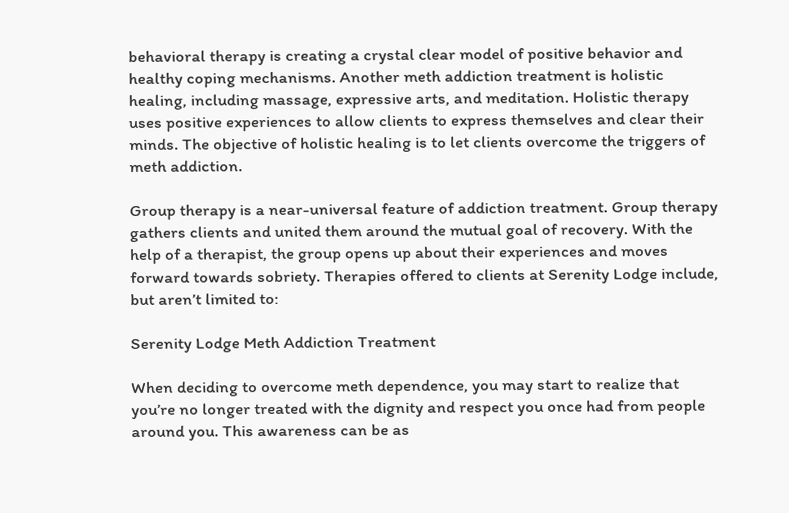behavioral therapy is creating a crystal clear model of positive behavior and healthy coping mechanisms. Another meth addiction treatment is holistic healing, including massage, expressive arts, and meditation. Holistic therapy uses positive experiences to allow clients to express themselves and clear their minds. The objective of holistic healing is to let clients overcome the triggers of meth addiction.

Group therapy is a near-universal feature of addiction treatment. Group therapy gathers clients and united them around the mutual goal of recovery. With the help of a therapist, the group opens up about their experiences and moves forward towards sobriety. Therapies offered to clients at Serenity Lodge include, but aren’t limited to:

Serenity Lodge Meth Addiction Treatment

When deciding to overcome meth dependence, you may start to realize that you’re no longer treated with the dignity and respect you once had from people around you. This awareness can be as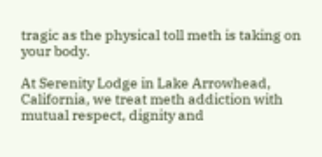tragic as the physical toll meth is taking on your body.

At Serenity Lodge in Lake Arrowhead, California, we treat meth addiction with mutual respect, dignity and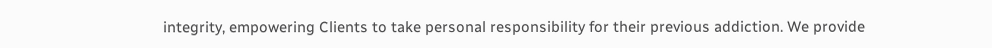integrity, empowering Clients to take personal responsibility for their previous addiction. We provide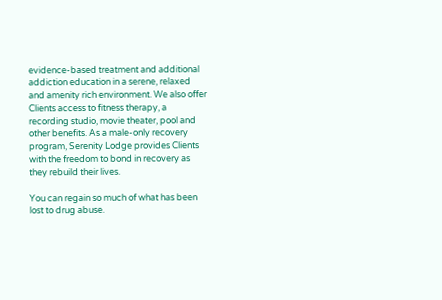evidence-based treatment and additional addiction education in a serene, relaxed and amenity rich environment. We also offer Clients access to fitness therapy, a recording studio, movie theater, pool and other benefits. As a male-only recovery program, Serenity Lodge provides Clients with the freedom to bond in recovery as they rebuild their lives.

You can regain so much of what has been lost to drug abuse.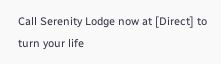Call Serenity Lodge now at [Direct] to turn your life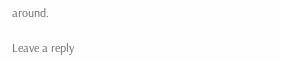around.

Leave a reply